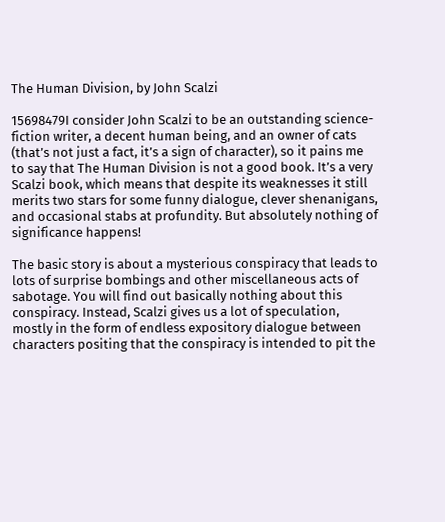The Human Division, by John Scalzi

15698479I consider John Scalzi to be an outstanding science-fiction writer, a decent human being, and an owner of cats (that’s not just a fact, it’s a sign of character), so it pains me to say that The Human Division is not a good book. It’s a very Scalzi book, which means that despite its weaknesses it still merits two stars for some funny dialogue, clever shenanigans, and occasional stabs at profundity. But absolutely nothing of significance happens!

The basic story is about a mysterious conspiracy that leads to lots of surprise bombings and other miscellaneous acts of sabotage. You will find out basically nothing about this conspiracy. Instead, Scalzi gives us a lot of speculation, mostly in the form of endless expository dialogue between characters positing that the conspiracy is intended to pit the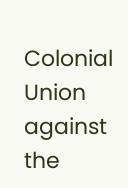Colonial Union against the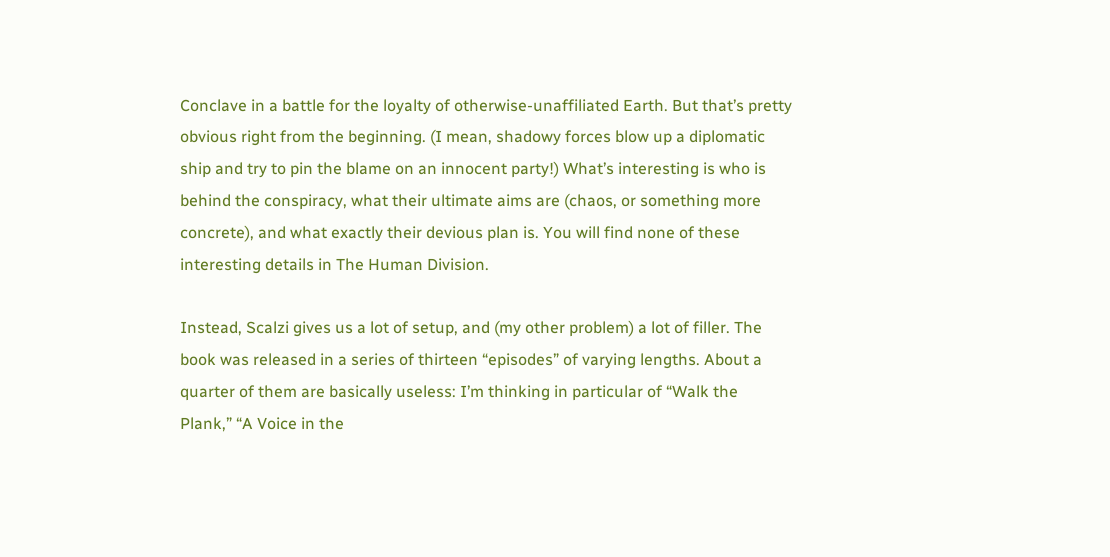Conclave in a battle for the loyalty of otherwise-unaffiliated Earth. But that’s pretty obvious right from the beginning. (I mean, shadowy forces blow up a diplomatic ship and try to pin the blame on an innocent party!) What’s interesting is who is behind the conspiracy, what their ultimate aims are (chaos, or something more concrete), and what exactly their devious plan is. You will find none of these interesting details in The Human Division.

Instead, Scalzi gives us a lot of setup, and (my other problem) a lot of filler. The book was released in a series of thirteen “episodes” of varying lengths. About a quarter of them are basically useless: I’m thinking in particular of “Walk the Plank,” “A Voice in the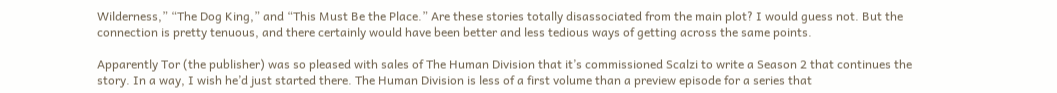Wilderness,” “The Dog King,” and “This Must Be the Place.” Are these stories totally disassociated from the main plot? I would guess not. But the connection is pretty tenuous, and there certainly would have been better and less tedious ways of getting across the same points.

Apparently Tor (the publisher) was so pleased with sales of The Human Division that it’s commissioned Scalzi to write a Season 2 that continues the story. In a way, I wish he’d just started there. The Human Division is less of a first volume than a preview episode for a series that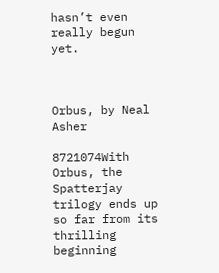hasn’t even really begun yet.



Orbus, by Neal Asher

8721074With Orbus, the Spatterjay trilogy ends up so far from its thrilling beginning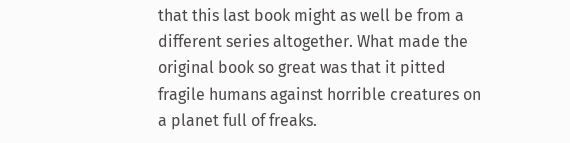that this last book might as well be from a different series altogether. What made the original book so great was that it pitted fragile humans against horrible creatures on a planet full of freaks.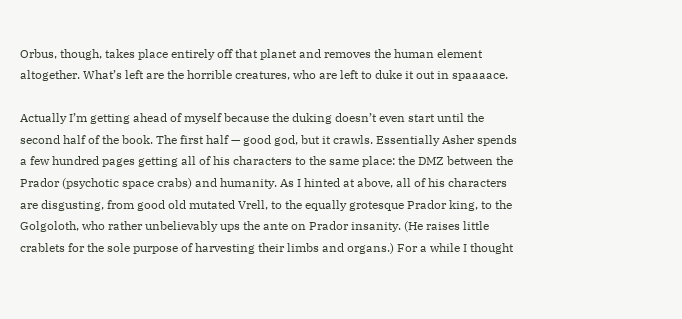Orbus, though, takes place entirely off that planet and removes the human element altogether. What’s left are the horrible creatures, who are left to duke it out in spaaaace.

Actually I’m getting ahead of myself because the duking doesn’t even start until the second half of the book. The first half — good god, but it crawls. Essentially Asher spends a few hundred pages getting all of his characters to the same place: the DMZ between the Prador (psychotic space crabs) and humanity. As I hinted at above, all of his characters are disgusting, from good old mutated Vrell, to the equally grotesque Prador king, to the Golgoloth, who rather unbelievably ups the ante on Prador insanity. (He raises little crablets for the sole purpose of harvesting their limbs and organs.) For a while I thought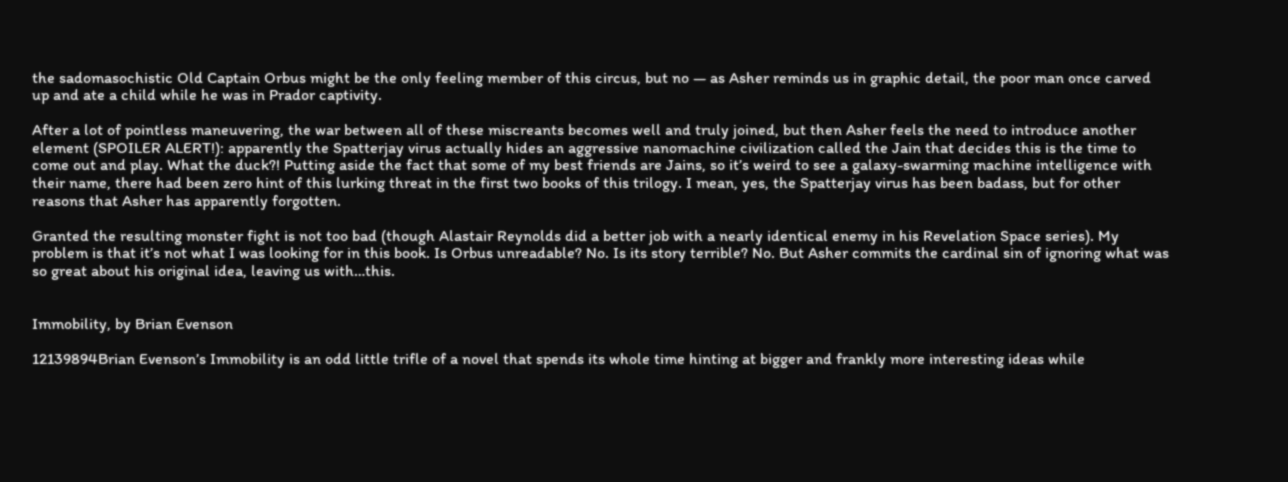the sadomasochistic Old Captain Orbus might be the only feeling member of this circus, but no — as Asher reminds us in graphic detail, the poor man once carved up and ate a child while he was in Prador captivity.

After a lot of pointless maneuvering, the war between all of these miscreants becomes well and truly joined, but then Asher feels the need to introduce another element (SPOILER ALERT!): apparently the Spatterjay virus actually hides an aggressive nanomachine civilization called the Jain that decides this is the time to come out and play. What the duck?! Putting aside the fact that some of my best friends are Jains, so it’s weird to see a galaxy-swarming machine intelligence with their name, there had been zero hint of this lurking threat in the first two books of this trilogy. I mean, yes, the Spatterjay virus has been badass, but for other reasons that Asher has apparently forgotten.

Granted the resulting monster fight is not too bad (though Alastair Reynolds did a better job with a nearly identical enemy in his Revelation Space series). My problem is that it’s not what I was looking for in this book. Is Orbus unreadable? No. Is its story terrible? No. But Asher commits the cardinal sin of ignoring what was so great about his original idea, leaving us with…this.


Immobility, by Brian Evenson

12139894Brian Evenson’s Immobility is an odd little trifle of a novel that spends its whole time hinting at bigger and frankly more interesting ideas while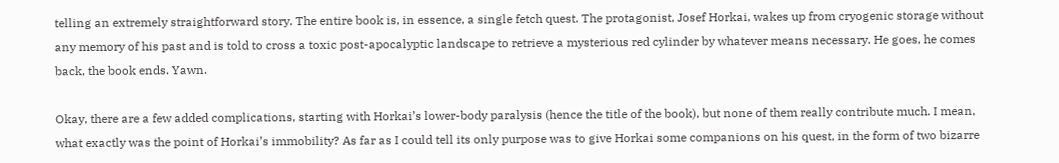telling an extremely straightforward story. The entire book is, in essence, a single fetch quest. The protagonist, Josef Horkai, wakes up from cryogenic storage without any memory of his past and is told to cross a toxic post-apocalyptic landscape to retrieve a mysterious red cylinder by whatever means necessary. He goes, he comes back, the book ends. Yawn.

Okay, there are a few added complications, starting with Horkai’s lower-body paralysis (hence the title of the book), but none of them really contribute much. I mean, what exactly was the point of Horkai’s immobility? As far as I could tell its only purpose was to give Horkai some companions on his quest, in the form of two bizarre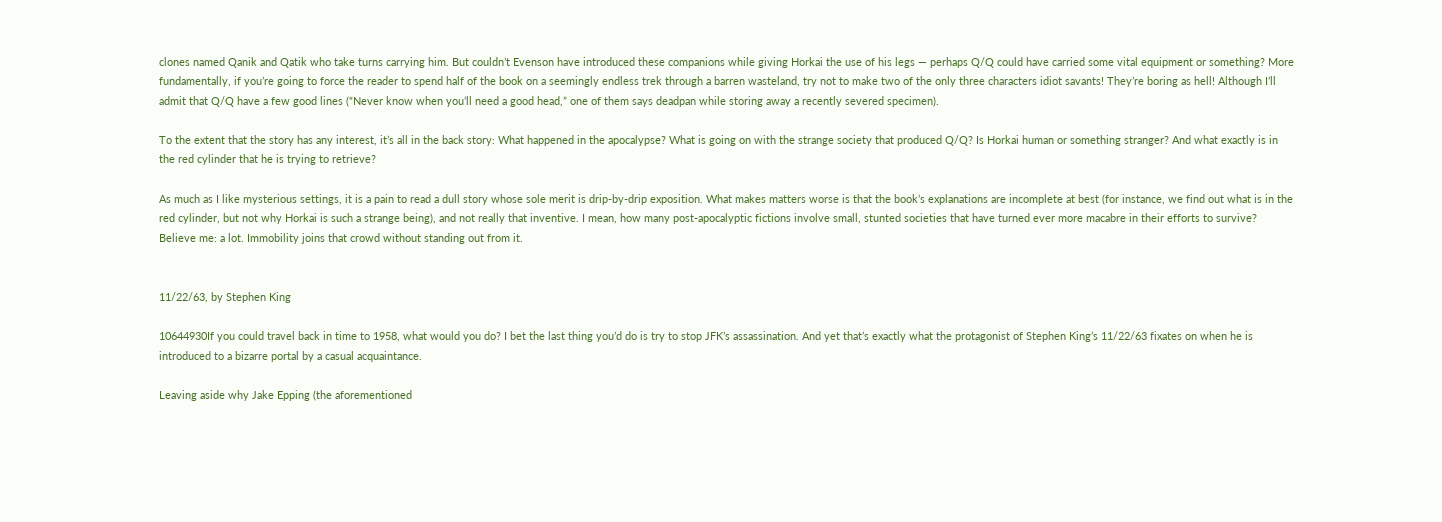clones named Qanik and Qatik who take turns carrying him. But couldn’t Evenson have introduced these companions while giving Horkai the use of his legs — perhaps Q/Q could have carried some vital equipment or something? More fundamentally, if you’re going to force the reader to spend half of the book on a seemingly endless trek through a barren wasteland, try not to make two of the only three characters idiot savants! They’re boring as hell! Although I’ll admit that Q/Q have a few good lines (“Never know when you’ll need a good head,” one of them says deadpan while storing away a recently severed specimen).

To the extent that the story has any interest, it’s all in the back story: What happened in the apocalypse? What is going on with the strange society that produced Q/Q? Is Horkai human or something stranger? And what exactly is in the red cylinder that he is trying to retrieve?

As much as I like mysterious settings, it is a pain to read a dull story whose sole merit is drip-by-drip exposition. What makes matters worse is that the book’s explanations are incomplete at best (for instance, we find out what is in the red cylinder, but not why Horkai is such a strange being), and not really that inventive. I mean, how many post-apocalyptic fictions involve small, stunted societies that have turned ever more macabre in their efforts to survive? Believe me: a lot. Immobility joins that crowd without standing out from it.


11/22/63, by Stephen King

10644930If you could travel back in time to 1958, what would you do? I bet the last thing you’d do is try to stop JFK’s assassination. And yet that’s exactly what the protagonist of Stephen King’s 11/22/63 fixates on when he is introduced to a bizarre portal by a casual acquaintance.

Leaving aside why Jake Epping (the aforementioned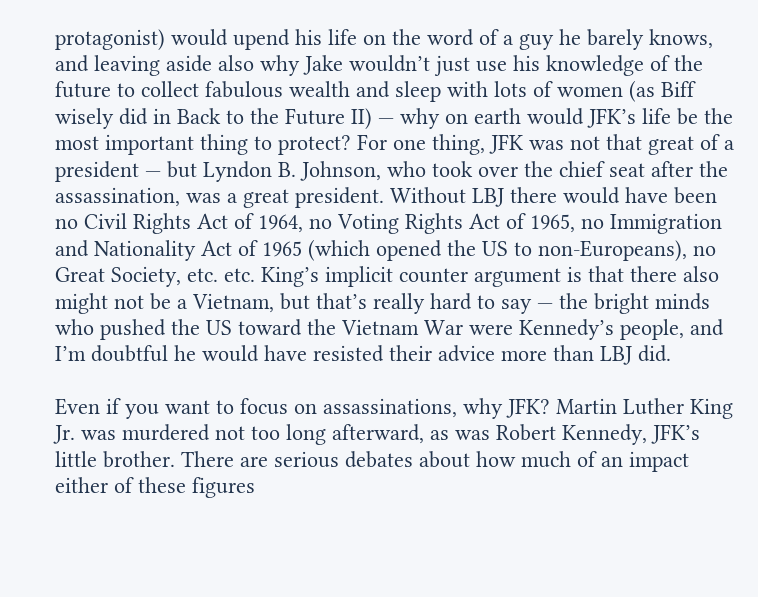protagonist) would upend his life on the word of a guy he barely knows, and leaving aside also why Jake wouldn’t just use his knowledge of the future to collect fabulous wealth and sleep with lots of women (as Biff wisely did in Back to the Future II) — why on earth would JFK’s life be the most important thing to protect? For one thing, JFK was not that great of a president — but Lyndon B. Johnson, who took over the chief seat after the assassination, was a great president. Without LBJ there would have been no Civil Rights Act of 1964, no Voting Rights Act of 1965, no Immigration and Nationality Act of 1965 (which opened the US to non-Europeans), no Great Society, etc. etc. King’s implicit counter argument is that there also might not be a Vietnam, but that’s really hard to say — the bright minds who pushed the US toward the Vietnam War were Kennedy’s people, and I’m doubtful he would have resisted their advice more than LBJ did.

Even if you want to focus on assassinations, why JFK? Martin Luther King Jr. was murdered not too long afterward, as was Robert Kennedy, JFK’s little brother. There are serious debates about how much of an impact either of these figures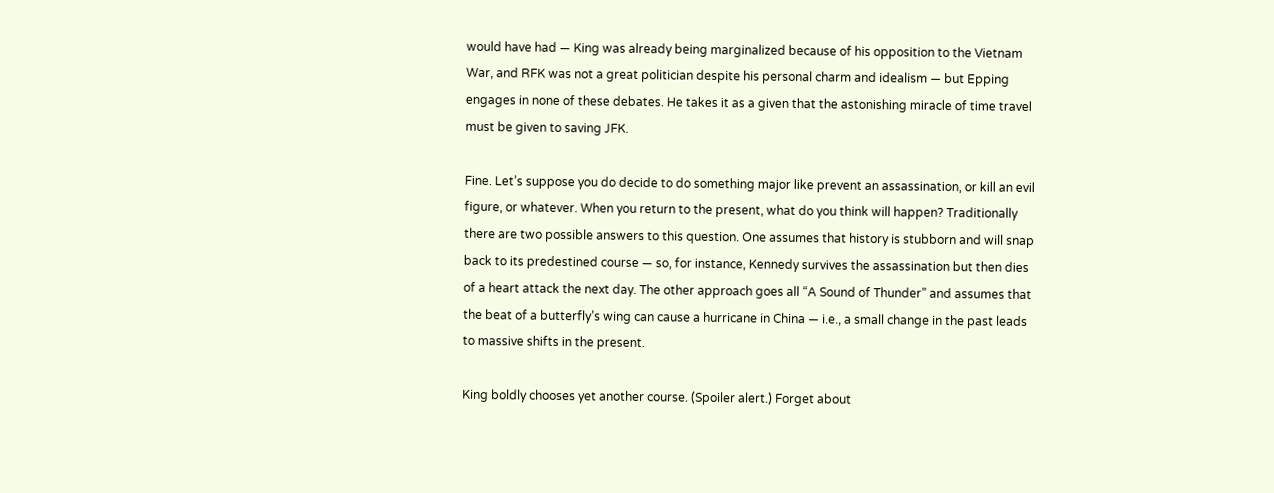would have had — King was already being marginalized because of his opposition to the Vietnam War, and RFK was not a great politician despite his personal charm and idealism — but Epping engages in none of these debates. He takes it as a given that the astonishing miracle of time travel must be given to saving JFK.

Fine. Let’s suppose you do decide to do something major like prevent an assassination, or kill an evil figure, or whatever. When you return to the present, what do you think will happen? Traditionally there are two possible answers to this question. One assumes that history is stubborn and will snap back to its predestined course — so, for instance, Kennedy survives the assassination but then dies of a heart attack the next day. The other approach goes all “A Sound of Thunder” and assumes that the beat of a butterfly’s wing can cause a hurricane in China — i.e., a small change in the past leads to massive shifts in the present.

King boldly chooses yet another course. (Spoiler alert.) Forget about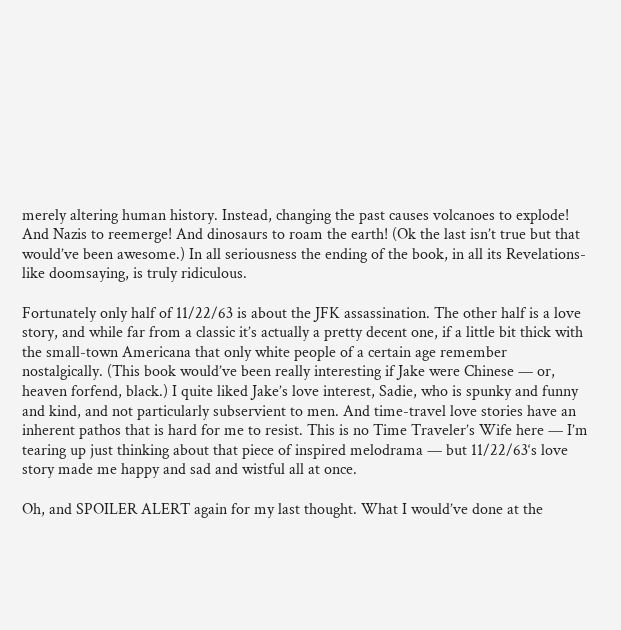merely altering human history. Instead, changing the past causes volcanoes to explode! And Nazis to reemerge! And dinosaurs to roam the earth! (Ok the last isn’t true but that would’ve been awesome.) In all seriousness the ending of the book, in all its Revelations-like doomsaying, is truly ridiculous.

Fortunately only half of 11/22/63 is about the JFK assassination. The other half is a love story, and while far from a classic it’s actually a pretty decent one, if a little bit thick with the small-town Americana that only white people of a certain age remember nostalgically. (This book would’ve been really interesting if Jake were Chinese — or, heaven forfend, black.) I quite liked Jake’s love interest, Sadie, who is spunky and funny and kind, and not particularly subservient to men. And time-travel love stories have an inherent pathos that is hard for me to resist. This is no Time Traveler’s Wife here — I’m tearing up just thinking about that piece of inspired melodrama — but 11/22/63‘s love story made me happy and sad and wistful all at once.

Oh, and SPOILER ALERT again for my last thought. What I would’ve done at the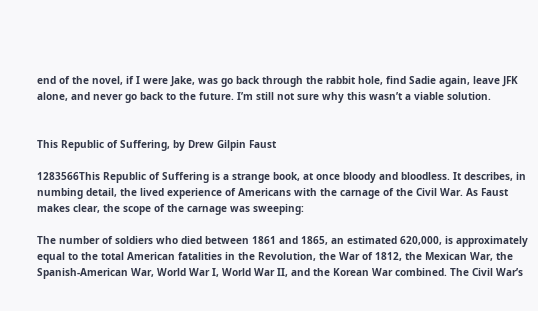end of the novel, if I were Jake, was go back through the rabbit hole, find Sadie again, leave JFK alone, and never go back to the future. I’m still not sure why this wasn’t a viable solution.


This Republic of Suffering, by Drew Gilpin Faust

1283566This Republic of Suffering is a strange book, at once bloody and bloodless. It describes, in numbing detail, the lived experience of Americans with the carnage of the Civil War. As Faust makes clear, the scope of the carnage was sweeping:

The number of soldiers who died between 1861 and 1865, an estimated 620,000, is approximately equal to the total American fatalities in the Revolution, the War of 1812, the Mexican War, the Spanish-American War, World War I, World War II, and the Korean War combined. The Civil War’s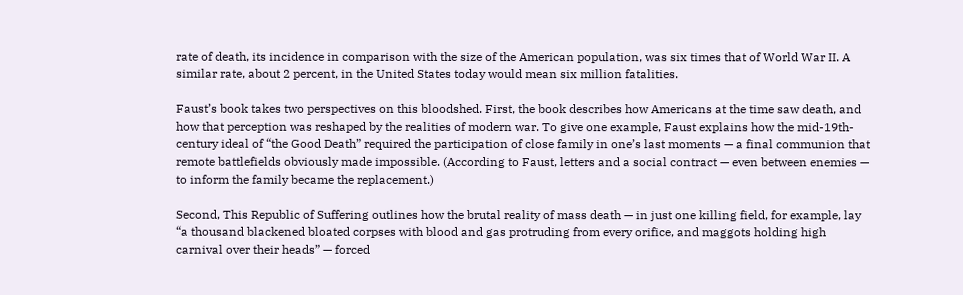rate of death, its incidence in comparison with the size of the American population, was six times that of World War II. A similar rate, about 2 percent, in the United States today would mean six million fatalities.

Faust’s book takes two perspectives on this bloodshed. First, the book describes how Americans at the time saw death, and how that perception was reshaped by the realities of modern war. To give one example, Faust explains how the mid-19th-century ideal of “the Good Death” required the participation of close family in one’s last moments — a final communion that remote battlefields obviously made impossible. (According to Faust, letters and a social contract — even between enemies — to inform the family became the replacement.)

Second, This Republic of Suffering outlines how the brutal reality of mass death — in just one killing field, for example, lay “a thousand blackened bloated corpses with blood and gas protruding from every orifice, and maggots holding high carnival over their heads” — forced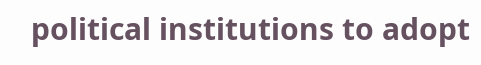political institutions to adopt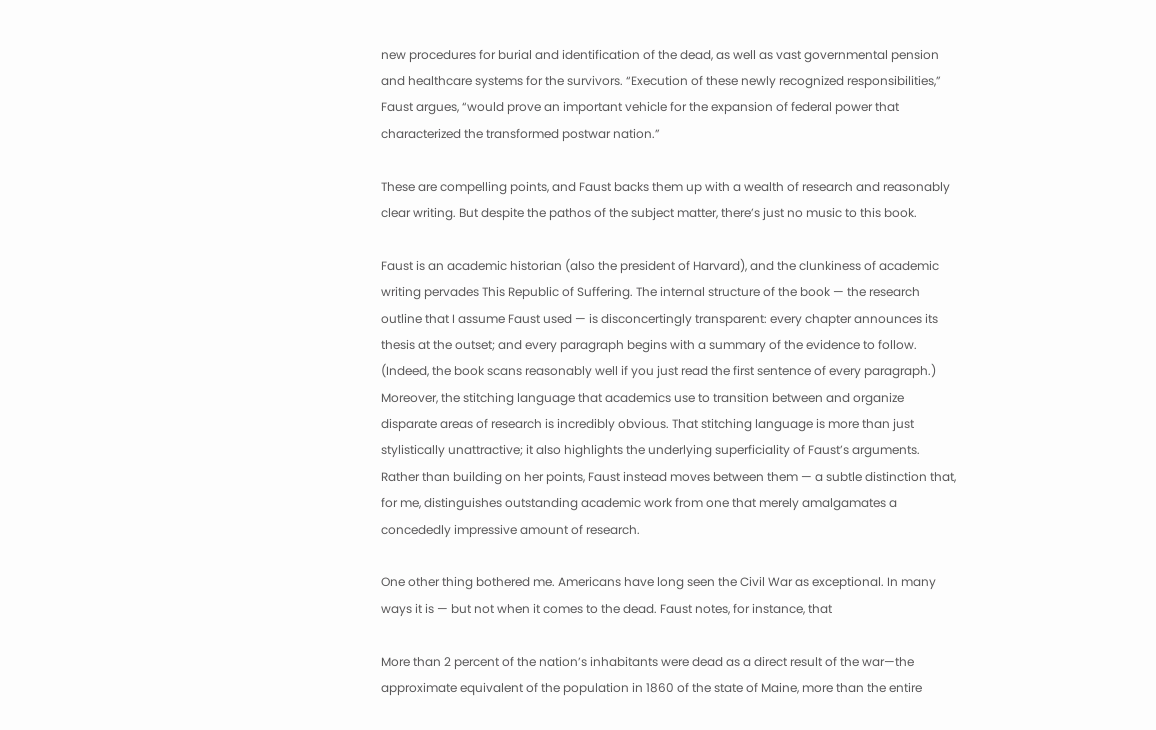new procedures for burial and identification of the dead, as well as vast governmental pension and healthcare systems for the survivors. “Execution of these newly recognized responsibilities,” Faust argues, “would prove an important vehicle for the expansion of federal power that characterized the transformed postwar nation.”

These are compelling points, and Faust backs them up with a wealth of research and reasonably clear writing. But despite the pathos of the subject matter, there’s just no music to this book.

Faust is an academic historian (also the president of Harvard), and the clunkiness of academic writing pervades This Republic of Suffering. The internal structure of the book — the research outline that I assume Faust used — is disconcertingly transparent: every chapter announces its thesis at the outset; and every paragraph begins with a summary of the evidence to follow. (Indeed, the book scans reasonably well if you just read the first sentence of every paragraph.) Moreover, the stitching language that academics use to transition between and organize disparate areas of research is incredibly obvious. That stitching language is more than just stylistically unattractive; it also highlights the underlying superficiality of Faust’s arguments. Rather than building on her points, Faust instead moves between them — a subtle distinction that, for me, distinguishes outstanding academic work from one that merely amalgamates a concededly impressive amount of research.

One other thing bothered me. Americans have long seen the Civil War as exceptional. In many ways it is — but not when it comes to the dead. Faust notes, for instance, that

More than 2 percent of the nation’s inhabitants were dead as a direct result of the war—the approximate equivalent of the population in 1860 of the state of Maine, more than the entire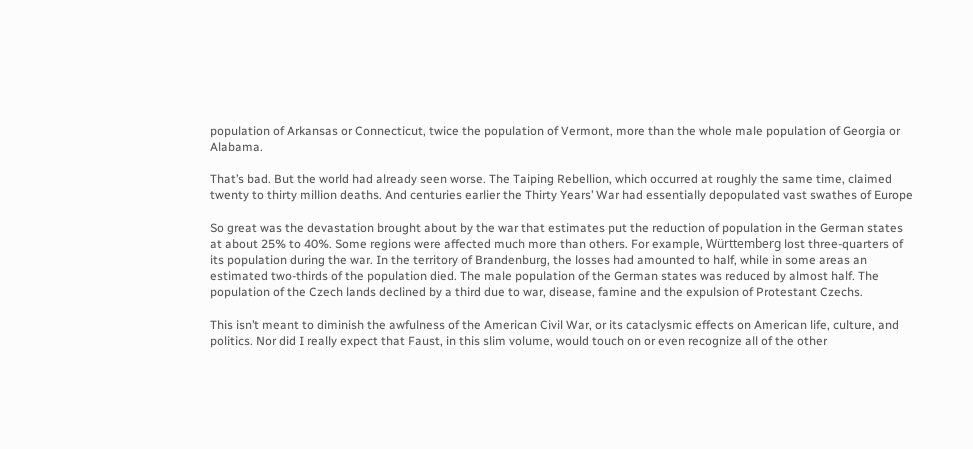population of Arkansas or Connecticut, twice the population of Vermont, more than the whole male population of Georgia or Alabama.

That’s bad. But the world had already seen worse. The Taiping Rebellion, which occurred at roughly the same time, claimed twenty to thirty million deaths. And centuries earlier the Thirty Years’ War had essentially depopulated vast swathes of Europe

So great was the devastation brought about by the war that estimates put the reduction of population in the German states at about 25% to 40%. Some regions were affected much more than others. For example, Württemberg lost three-quarters of its population during the war. In the territory of Brandenburg, the losses had amounted to half, while in some areas an estimated two-thirds of the population died. The male population of the German states was reduced by almost half. The population of the Czech lands declined by a third due to war, disease, famine and the expulsion of Protestant Czechs.

This isn’t meant to diminish the awfulness of the American Civil War, or its cataclysmic effects on American life, culture, and politics. Nor did I really expect that Faust, in this slim volume, would touch on or even recognize all of the other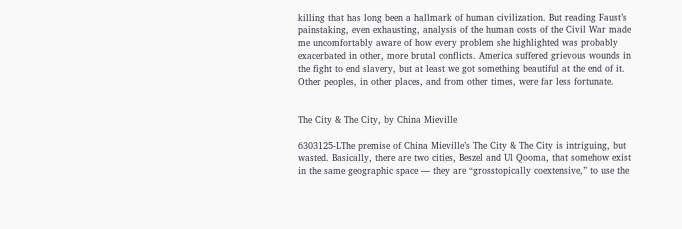killing that has long been a hallmark of human civilization. But reading Faust’s painstaking, even exhausting, analysis of the human costs of the Civil War made me uncomfortably aware of how every problem she highlighted was probably exacerbated in other, more brutal conflicts. America suffered grievous wounds in the fight to end slavery, but at least we got something beautiful at the end of it. Other peoples, in other places, and from other times, were far less fortunate.


The City & The City, by China Mieville

6303125-LThe premise of China Mieville’s The City & The City is intriguing, but wasted. Basically, there are two cities, Beszel and Ul Qooma, that somehow exist in the same geographic space — they are “grosstopically coextensive,” to use the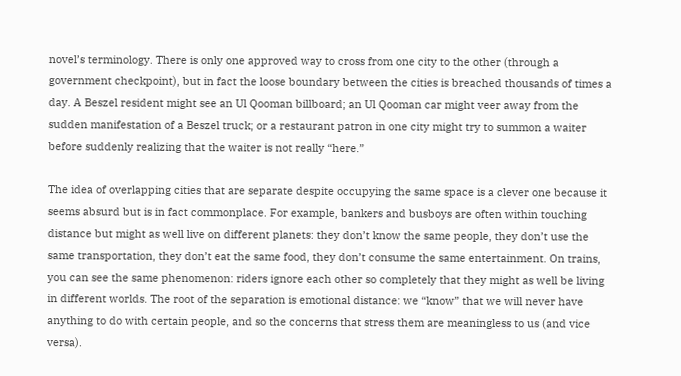novel’s terminology. There is only one approved way to cross from one city to the other (through a government checkpoint), but in fact the loose boundary between the cities is breached thousands of times a day. A Beszel resident might see an Ul Qooman billboard; an Ul Qooman car might veer away from the sudden manifestation of a Beszel truck; or a restaurant patron in one city might try to summon a waiter before suddenly realizing that the waiter is not really “here.”

The idea of overlapping cities that are separate despite occupying the same space is a clever one because it seems absurd but is in fact commonplace. For example, bankers and busboys are often within touching distance but might as well live on different planets: they don’t know the same people, they don’t use the same transportation, they don’t eat the same food, they don’t consume the same entertainment. On trains, you can see the same phenomenon: riders ignore each other so completely that they might as well be living in different worlds. The root of the separation is emotional distance: we “know” that we will never have anything to do with certain people, and so the concerns that stress them are meaningless to us (and vice versa).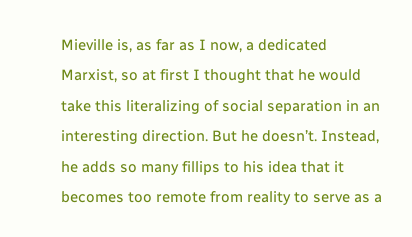Mieville is, as far as I now, a dedicated Marxist, so at first I thought that he would take this literalizing of social separation in an interesting direction. But he doesn’t. Instead, he adds so many fillips to his idea that it becomes too remote from reality to serve as a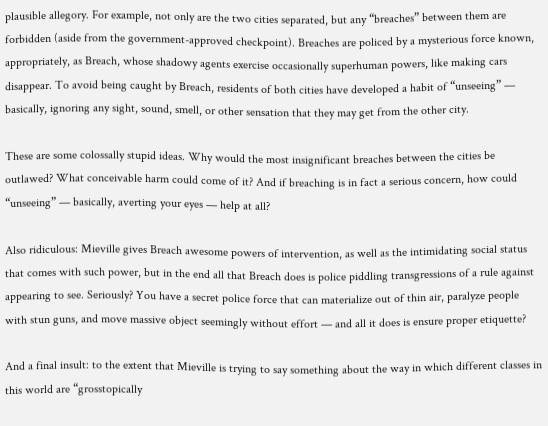plausible allegory. For example, not only are the two cities separated, but any “breaches” between them are forbidden (aside from the government-approved checkpoint). Breaches are policed by a mysterious force known, appropriately, as Breach, whose shadowy agents exercise occasionally superhuman powers, like making cars disappear. To avoid being caught by Breach, residents of both cities have developed a habit of “unseeing” — basically, ignoring any sight, sound, smell, or other sensation that they may get from the other city.

These are some colossally stupid ideas. Why would the most insignificant breaches between the cities be outlawed? What conceivable harm could come of it? And if breaching is in fact a serious concern, how could “unseeing” — basically, averting your eyes — help at all?

Also ridiculous: Mieville gives Breach awesome powers of intervention, as well as the intimidating social status that comes with such power, but in the end all that Breach does is police piddling transgressions of a rule against appearing to see. Seriously? You have a secret police force that can materialize out of thin air, paralyze people with stun guns, and move massive object seemingly without effort — and all it does is ensure proper etiquette?

And a final insult: to the extent that Mieville is trying to say something about the way in which different classes in this world are “grosstopically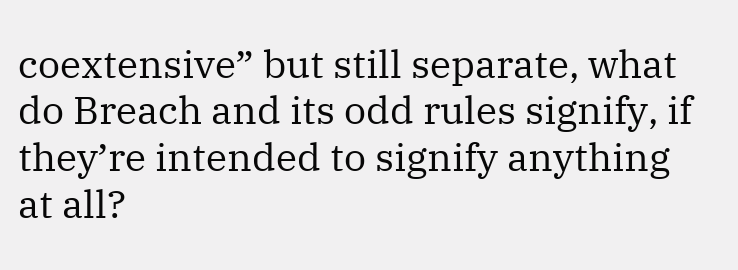coextensive” but still separate, what do Breach and its odd rules signify, if they’re intended to signify anything at all?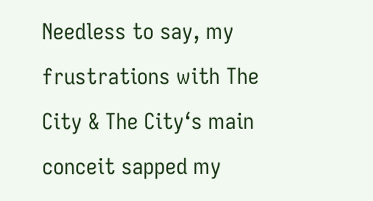Needless to say, my frustrations with The City & The City‘s main conceit sapped my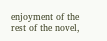enjoyment of the rest of the novel,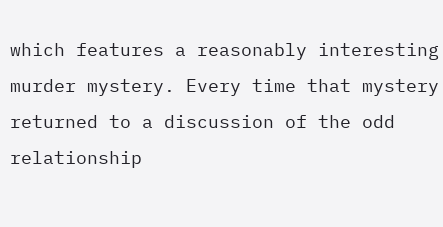which features a reasonably interesting murder mystery. Every time that mystery returned to a discussion of the odd relationship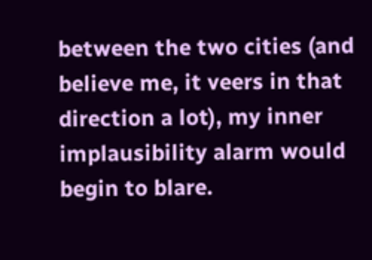between the two cities (and believe me, it veers in that direction a lot), my inner implausibility alarm would begin to blare.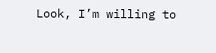Look, I’m willing to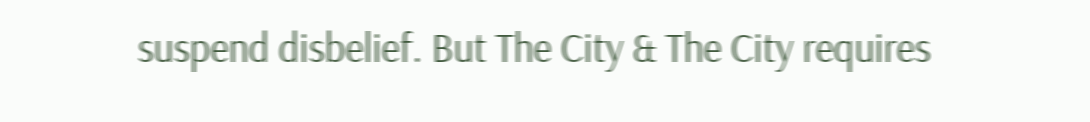suspend disbelief. But The City & The City requires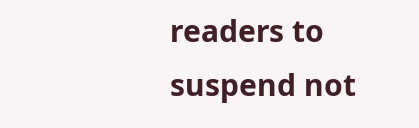readers to suspend not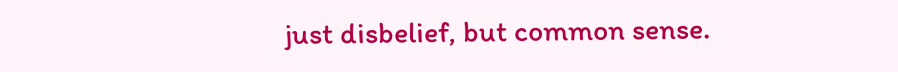just disbelief, but common sense.